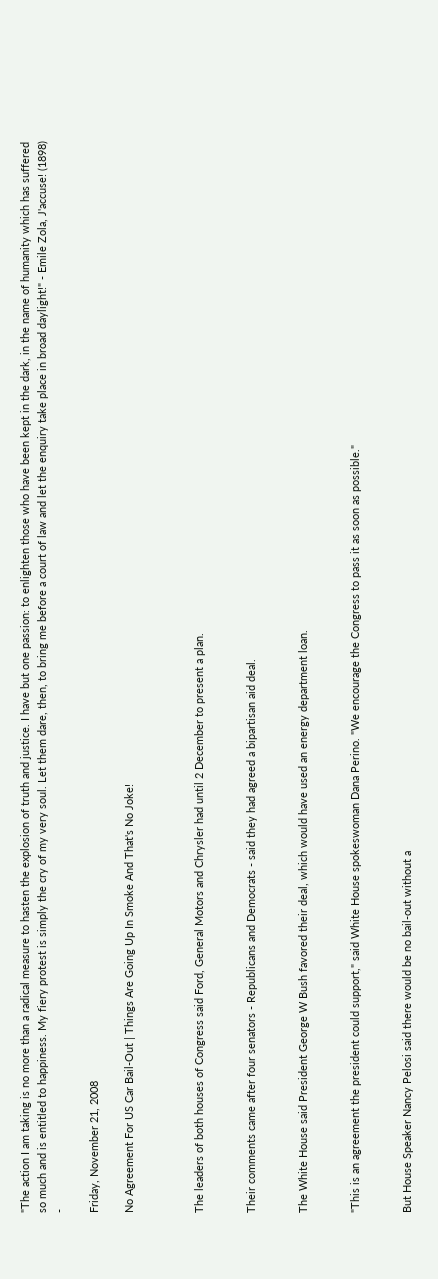"The action I am taking is no more than a radical measure to hasten the explosion of truth and justice. I have but one passion: to enlighten those who have been kept in the dark, in the name of humanity which has suffered so much and is entitled to happiness. My fiery protest is simply the cry of my very soul. Let them dare, then, to bring me before a court of law and let the enquiry take place in broad daylight!" - Emile Zola, J'accuse! (1898) -

Friday, November 21, 2008

No Agreement For US Car Bail-Out | Things Are Going Up In Smoke And That's No Joke!



The leaders of both houses of Congress said Ford, General Motors and Chrysler had until 2 December to present a plan.


Their comments came after four senators - Republicans and Democrats - said they had agreed a bipartisan aid deal.


The White House said President George W Bush favored their deal, which would have used an energy department loan.


"This is an agreement the president could support," said White House spokeswoman Dana Perino. "We encourage the Congress to pass it as soon as possible."


But House Speaker Nancy Pelosi said there would be no bail-out without a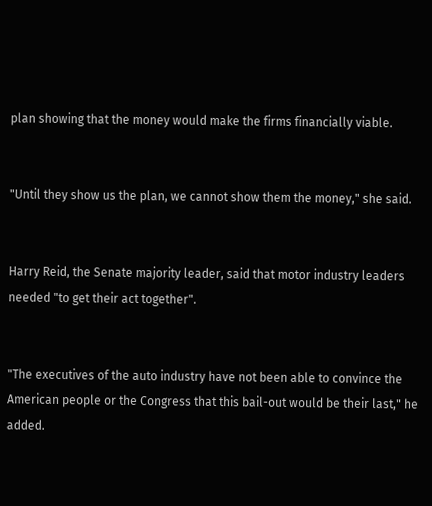plan showing that the money would make the firms financially viable.


"Until they show us the plan, we cannot show them the money," she said.


Harry Reid, the Senate majority leader, said that motor industry leaders needed "to get their act together".


"The executives of the auto industry have not been able to convince the American people or the Congress that this bail-out would be their last," he added.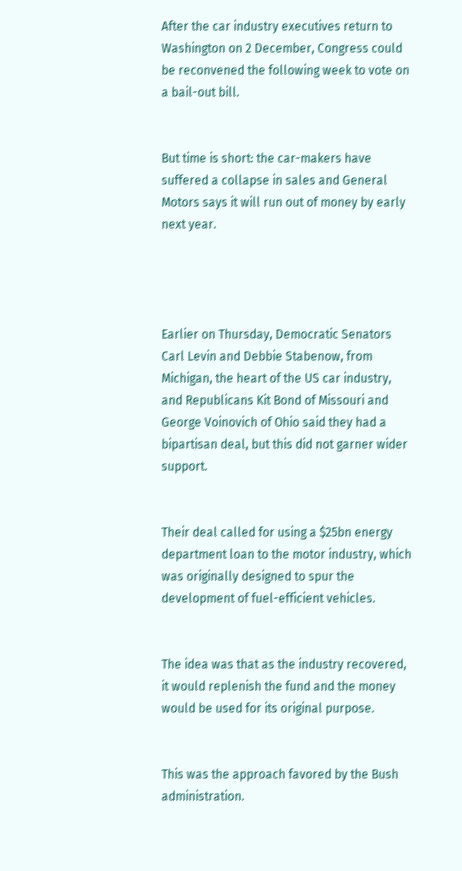After the car industry executives return to Washington on 2 December, Congress could be reconvened the following week to vote on a bail-out bill.


But time is short: the car-makers have suffered a collapse in sales and General Motors says it will run out of money by early next year.




Earlier on Thursday, Democratic Senators Carl Levin and Debbie Stabenow, from Michigan, the heart of the US car industry, and Republicans Kit Bond of Missouri and George Voinovich of Ohio said they had a bipartisan deal, but this did not garner wider support.


Their deal called for using a $25bn energy department loan to the motor industry, which was originally designed to spur the development of fuel-efficient vehicles.


The idea was that as the industry recovered, it would replenish the fund and the money would be used for its original purpose.


This was the approach favored by the Bush administration.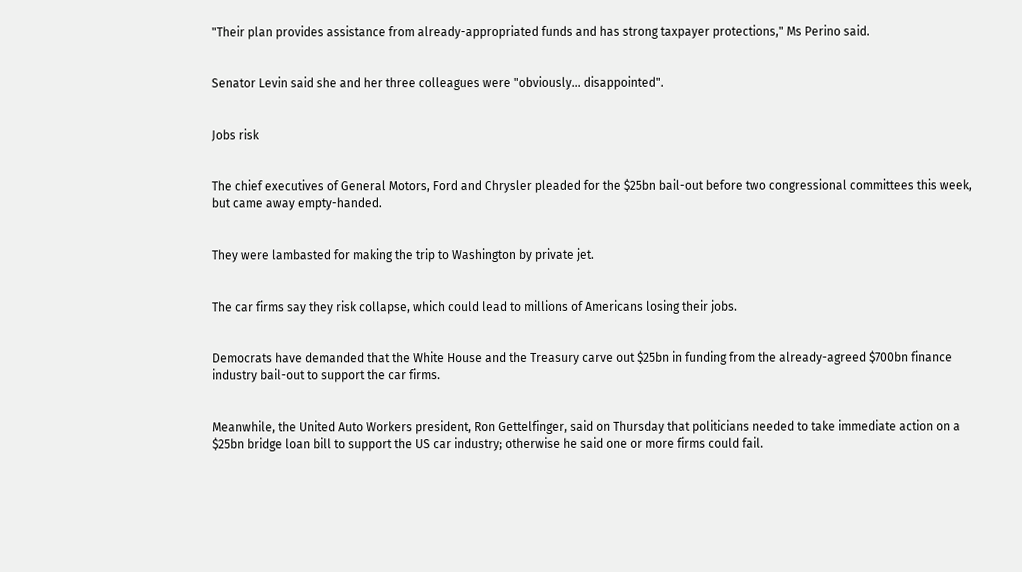"Their plan provides assistance from already-appropriated funds and has strong taxpayer protections," Ms Perino said.


Senator Levin said she and her three colleagues were "obviously... disappointed".


Jobs risk


The chief executives of General Motors, Ford and Chrysler pleaded for the $25bn bail-out before two congressional committees this week, but came away empty-handed.


They were lambasted for making the trip to Washington by private jet.


The car firms say they risk collapse, which could lead to millions of Americans losing their jobs.


Democrats have demanded that the White House and the Treasury carve out $25bn in funding from the already-agreed $700bn finance industry bail-out to support the car firms.


Meanwhile, the United Auto Workers president, Ron Gettelfinger, said on Thursday that politicians needed to take immediate action on a $25bn bridge loan bill to support the US car industry; otherwise he said one or more firms could fail.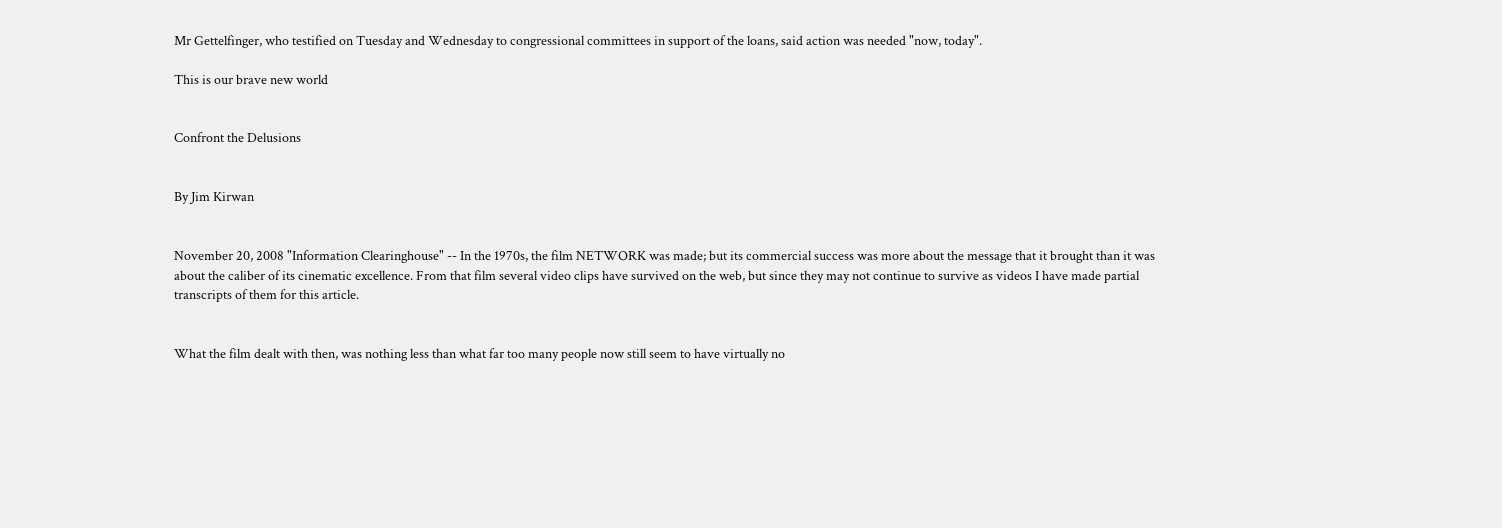Mr Gettelfinger, who testified on Tuesday and Wednesday to congressional committees in support of the loans, said action was needed "now, today".

This is our brave new world


Confront the Delusions


By Jim Kirwan


November 20, 2008 "Information Clearinghouse" -- In the 1970s, the film NETWORK was made; but its commercial success was more about the message that it brought than it was about the caliber of its cinematic excellence. From that film several video clips have survived on the web, but since they may not continue to survive as videos I have made partial transcripts of them for this article.


What the film dealt with then, was nothing less than what far too many people now still seem to have virtually no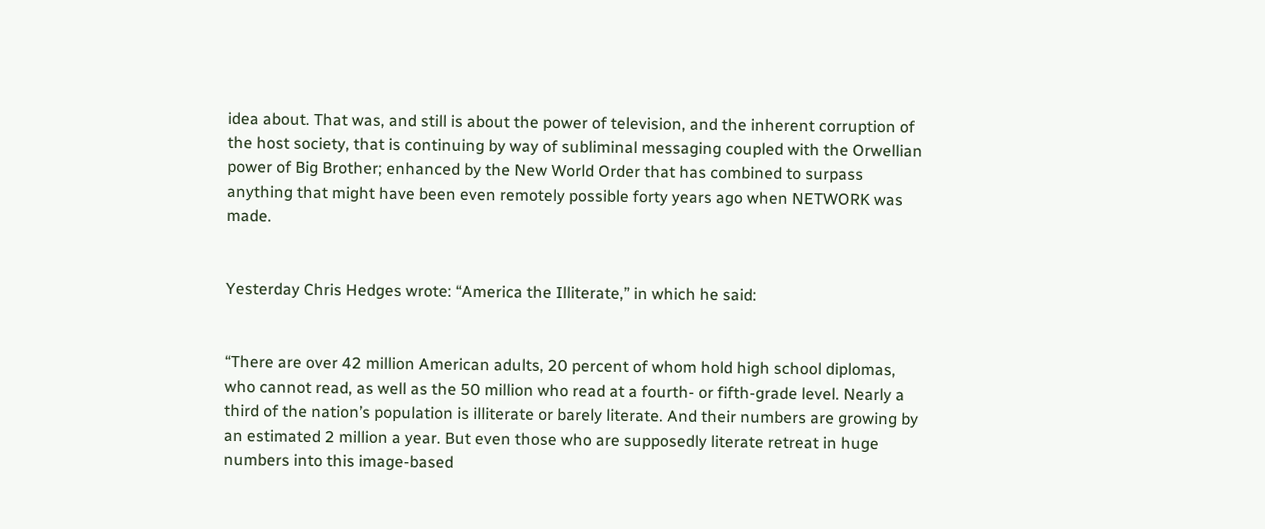idea about. That was, and still is about the power of television, and the inherent corruption of the host society, that is continuing by way of subliminal messaging coupled with the Orwellian power of Big Brother; enhanced by the New World Order that has combined to surpass anything that might have been even remotely possible forty years ago when NETWORK was made.


Yesterday Chris Hedges wrote: “America the Illiterate,” in which he said:


“There are over 42 million American adults, 20 percent of whom hold high school diplomas, who cannot read, as well as the 50 million who read at a fourth- or fifth-grade level. Nearly a third of the nation’s population is illiterate or barely literate. And their numbers are growing by an estimated 2 million a year. But even those who are supposedly literate retreat in huge numbers into this image-based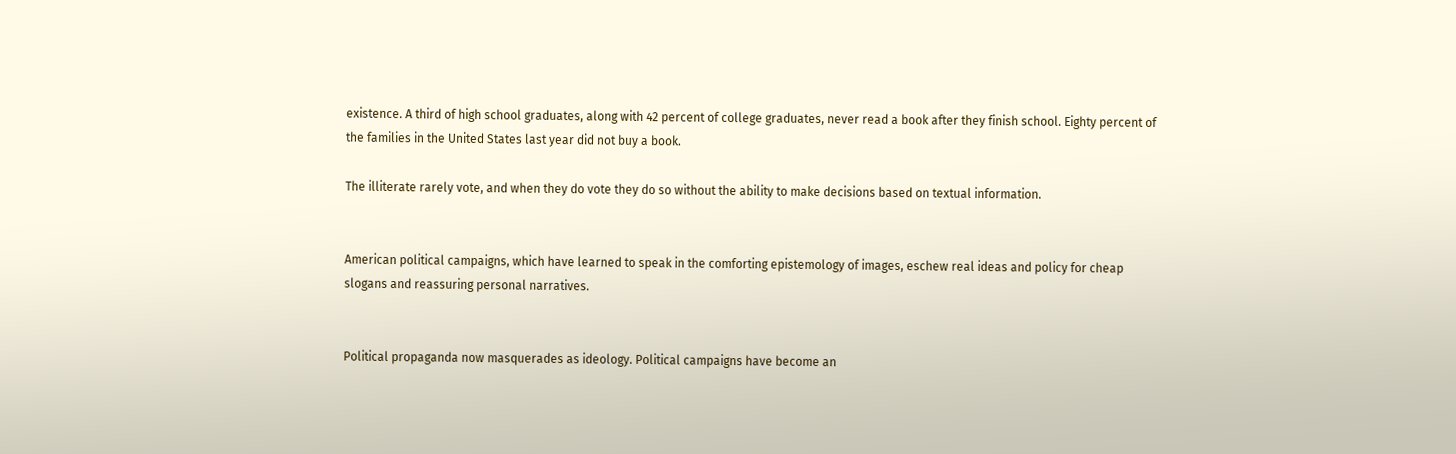existence. A third of high school graduates, along with 42 percent of college graduates, never read a book after they finish school. Eighty percent of the families in the United States last year did not buy a book.

The illiterate rarely vote, and when they do vote they do so without the ability to make decisions based on textual information.


American political campaigns, which have learned to speak in the comforting epistemology of images, eschew real ideas and policy for cheap slogans and reassuring personal narratives.


Political propaganda now masquerades as ideology. Political campaigns have become an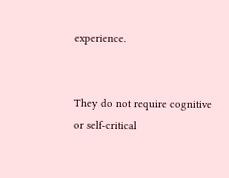experience.


They do not require cognitive or self-critical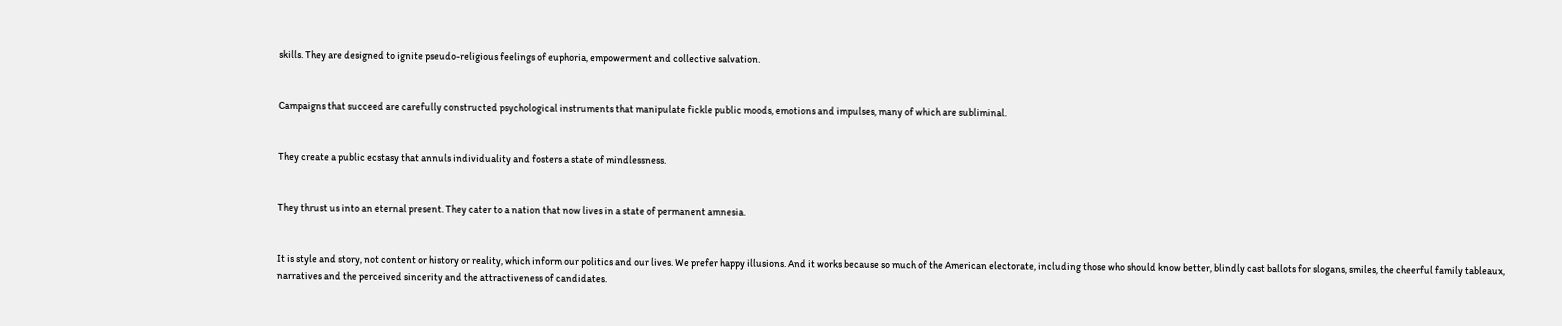skills. They are designed to ignite pseudo-religious feelings of euphoria, empowerment and collective salvation.


Campaigns that succeed are carefully constructed psychological instruments that manipulate fickle public moods, emotions and impulses, many of which are subliminal.


They create a public ecstasy that annuls individuality and fosters a state of mindlessness.


They thrust us into an eternal present. They cater to a nation that now lives in a state of permanent amnesia.


It is style and story, not content or history or reality, which inform our politics and our lives. We prefer happy illusions. And it works because so much of the American electorate, including those who should know better, blindly cast ballots for slogans, smiles, the cheerful family tableaux, narratives and the perceived sincerity and the attractiveness of candidates.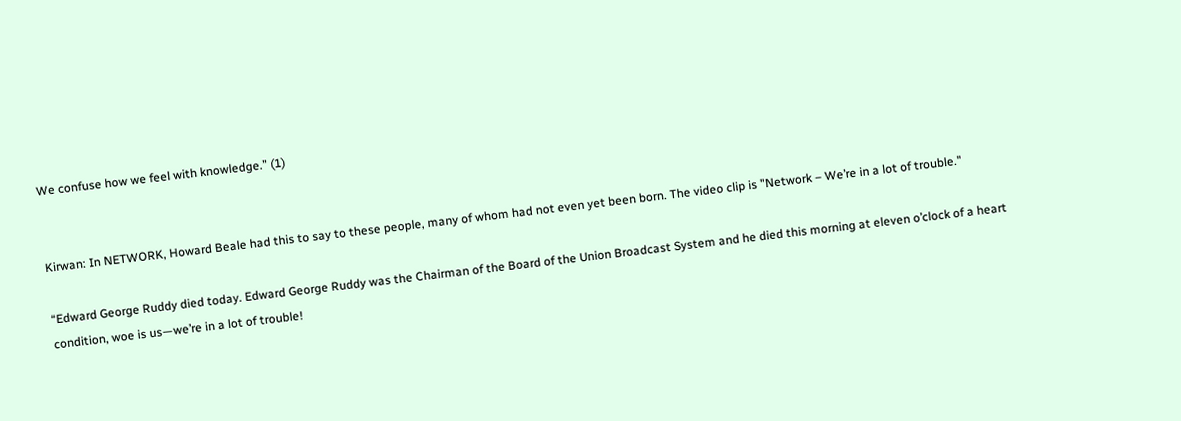We confuse how we feel with knowledge.” (1)


Kirwan: In NETWORK, Howard Beale had this to say to these people, many of whom had not even yet been born. The video clip is "Network – We’re in a lot of trouble."

“Edward George Ruddy died today. Edward George Ruddy was the Chairman of the Board of the Union Broadcast System and he died this morning at eleven o’clock of a heart condition, woe is us—we’re in a lot of trouble!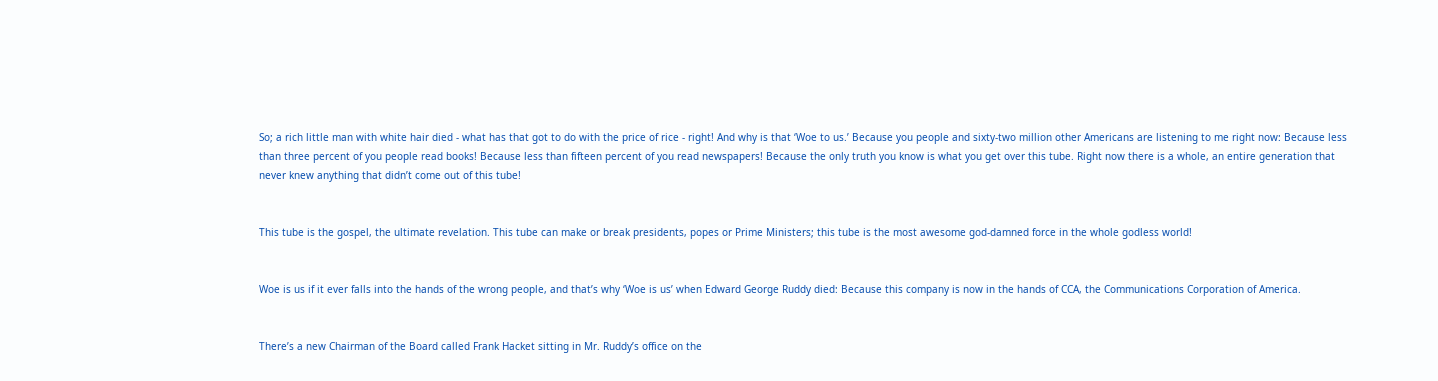So; a rich little man with white hair died - what has that got to do with the price of rice - right! And why is that ‘Woe to us.’ Because you people and sixty-two million other Americans are listening to me right now: Because less than three percent of you people read books! Because less than fifteen percent of you read newspapers! Because the only truth you know is what you get over this tube. Right now there is a whole, an entire generation that never knew anything that didn’t come out of this tube!


This tube is the gospel, the ultimate revelation. This tube can make or break presidents, popes or Prime Ministers; this tube is the most awesome god-damned force in the whole godless world!


Woe is us if it ever falls into the hands of the wrong people, and that’s why ‘Woe is us’ when Edward George Ruddy died: Because this company is now in the hands of CCA, the Communications Corporation of America.


There’s a new Chairman of the Board called Frank Hacket sitting in Mr. Ruddy’s office on the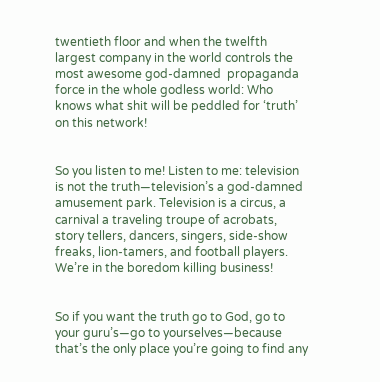twentieth floor and when the twelfth largest company in the world controls the most awesome god-damned  propaganda force in the whole godless world: Who knows what shit will be peddled for ‘truth’ on this network!


So you listen to me! Listen to me: television is not the truth—television’s a god-damned amusement park. Television is a circus, a carnival a traveling troupe of acrobats, story tellers, dancers, singers, side-show freaks, lion-tamers, and football players. We’re in the boredom killing business!


So if you want the truth go to God, go to your guru’s—go to yourselves—because that’s the only place you’re going to find any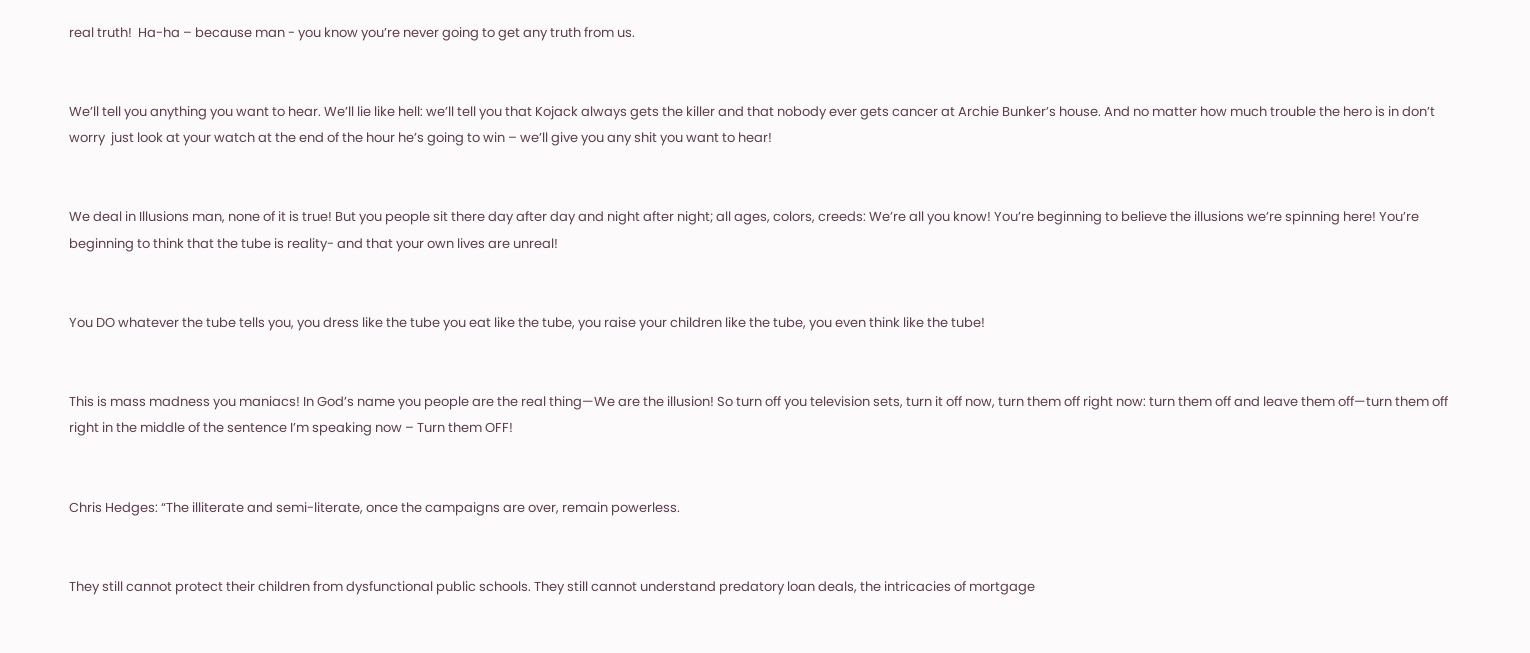real truth!  Ha-ha – because man - you know you’re never going to get any truth from us.


We’ll tell you anything you want to hear. We’ll lie like hell: we’ll tell you that Kojack always gets the killer and that nobody ever gets cancer at Archie Bunker’s house. And no matter how much trouble the hero is in don’t worry  just look at your watch at the end of the hour he’s going to win – we’ll give you any shit you want to hear!


We deal in Illusions man, none of it is true! But you people sit there day after day and night after night; all ages, colors, creeds: We’re all you know! You’re beginning to believe the illusions we’re spinning here! You’re beginning to think that the tube is reality- and that your own lives are unreal!


You DO whatever the tube tells you, you dress like the tube you eat like the tube, you raise your children like the tube, you even think like the tube!


This is mass madness you maniacs! In God’s name you people are the real thing—We are the illusion! So turn off you television sets, turn it off now, turn them off right now: turn them off and leave them off—turn them off right in the middle of the sentence I’m speaking now – Turn them OFF!


Chris Hedges: “The illiterate and semi-literate, once the campaigns are over, remain powerless.


They still cannot protect their children from dysfunctional public schools. They still cannot understand predatory loan deals, the intricacies of mortgage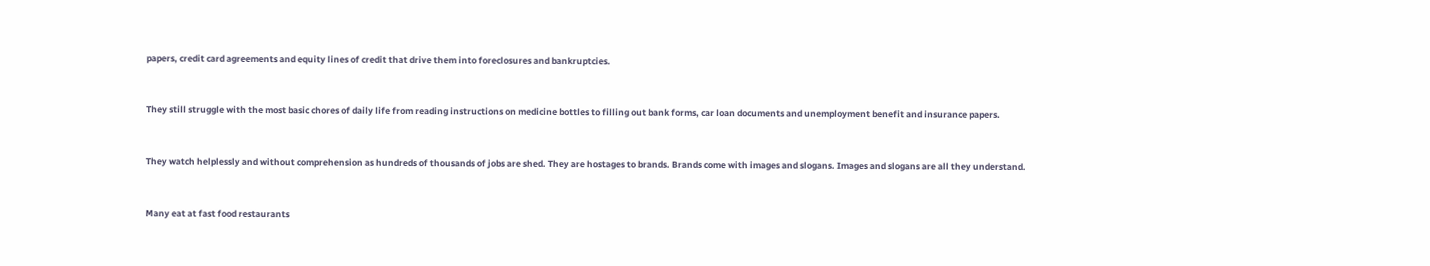papers, credit card agreements and equity lines of credit that drive them into foreclosures and bankruptcies.


They still struggle with the most basic chores of daily life from reading instructions on medicine bottles to filling out bank forms, car loan documents and unemployment benefit and insurance papers.


They watch helplessly and without comprehension as hundreds of thousands of jobs are shed. They are hostages to brands. Brands come with images and slogans. Images and slogans are all they understand.


Many eat at fast food restaurants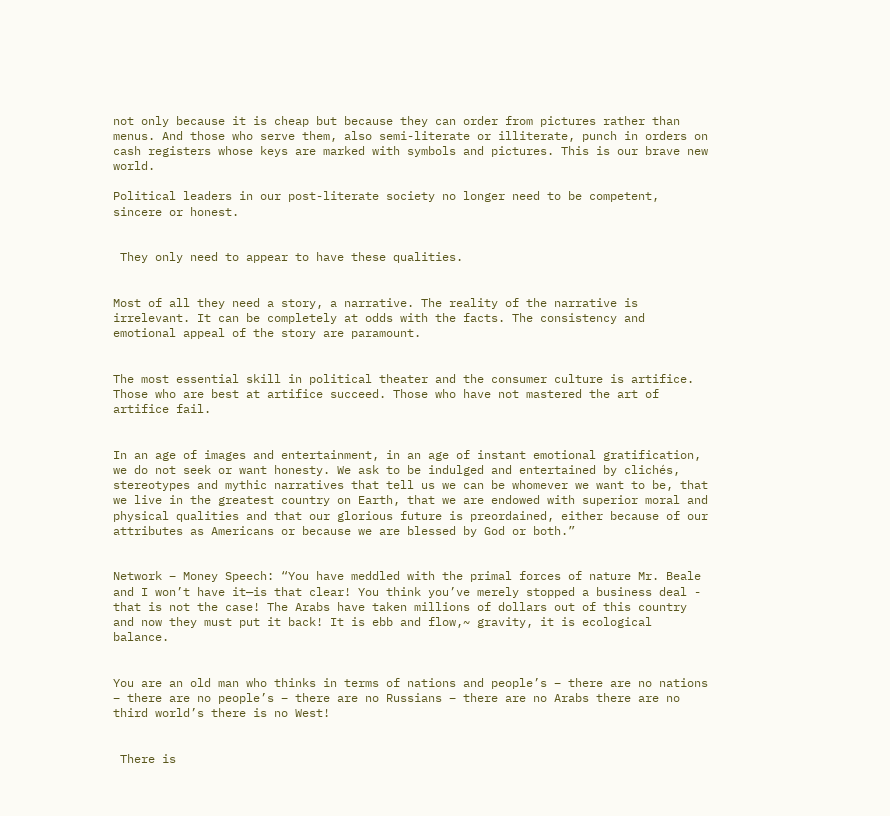not only because it is cheap but because they can order from pictures rather than menus. And those who serve them, also semi-literate or illiterate, punch in orders on cash registers whose keys are marked with symbols and pictures. This is our brave new world.

Political leaders in our post-literate society no longer need to be competent, sincere or honest.


 They only need to appear to have these qualities.


Most of all they need a story, a narrative. The reality of the narrative is irrelevant. It can be completely at odds with the facts. The consistency and emotional appeal of the story are paramount.


The most essential skill in political theater and the consumer culture is artifice. Those who are best at artifice succeed. Those who have not mastered the art of artifice fail.


In an age of images and entertainment, in an age of instant emotional gratification, we do not seek or want honesty. We ask to be indulged and entertained by clichés, stereotypes and mythic narratives that tell us we can be whomever we want to be, that we live in the greatest country on Earth, that we are endowed with superior moral and physical qualities and that our glorious future is preordained, either because of our attributes as Americans or because we are blessed by God or both.”


Network – Money Speech: “You have meddled with the primal forces of nature Mr. Beale and I won’t have it—is that clear! You think you’ve merely stopped a business deal - that is not the case! The Arabs have taken millions of dollars out of this country and now they must put it back! It is ebb and flow,~ gravity, it is ecological balance.


You are an old man who thinks in terms of nations and people’s – there are no nations – there are no people’s – there are no Russians – there are no Arabs there are no third world’s there is no West!


 There is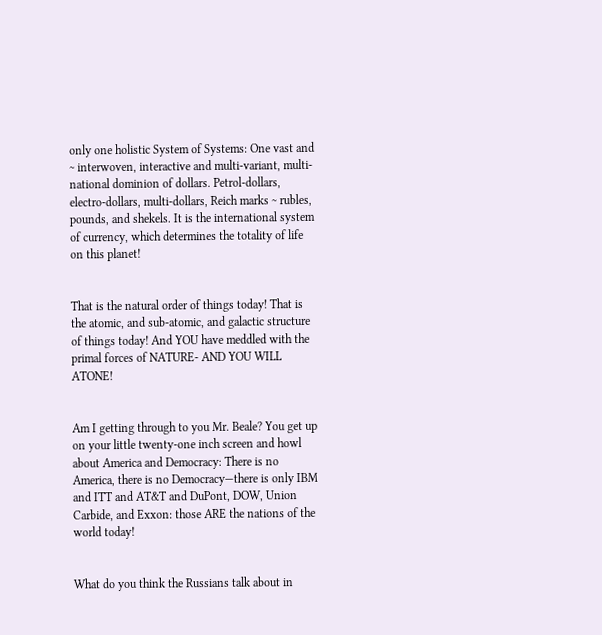only one holistic System of Systems: One vast and ~ interwoven, interactive and multi-variant, multi-national dominion of dollars. Petrol-dollars, electro-dollars, multi-dollars, Reich marks ~ rubles, pounds, and shekels. It is the international system of currency, which determines the totality of life on this planet!


That is the natural order of things today! That is the atomic, and sub-atomic, and galactic structure of things today! And YOU have meddled with the primal forces of NATURE- AND YOU WILL ATONE!


Am I getting through to you Mr. Beale? You get up on your little twenty-one inch screen and howl about America and Democracy: There is no America, there is no Democracy—there is only IBM and ITT and AT&T and DuPont, DOW, Union Carbide, and Exxon: those ARE the nations of the world today!


What do you think the Russians talk about in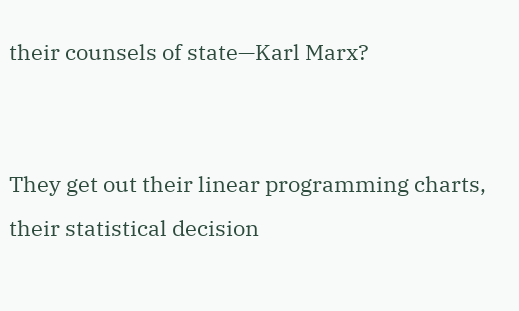their counsels of state—Karl Marx?


They get out their linear programming charts, their statistical decision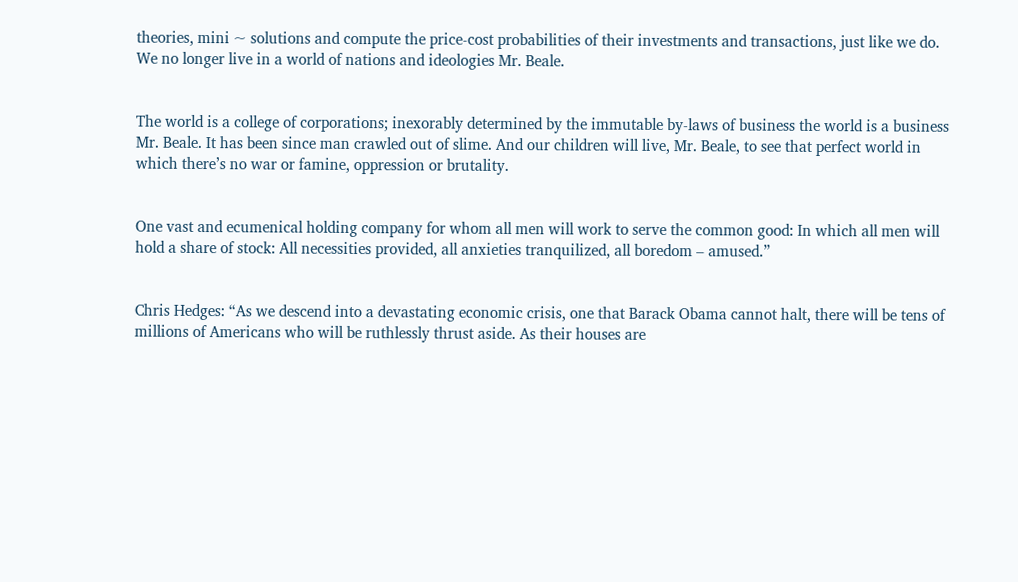theories, mini ~ solutions and compute the price-cost probabilities of their investments and transactions, just like we do. We no longer live in a world of nations and ideologies Mr. Beale.


The world is a college of corporations; inexorably determined by the immutable by-laws of business the world is a business Mr. Beale. It has been since man crawled out of slime. And our children will live, Mr. Beale, to see that perfect world in which there’s no war or famine, oppression or brutality.


One vast and ecumenical holding company for whom all men will work to serve the common good: In which all men will hold a share of stock: All necessities provided, all anxieties tranquilized, all boredom – amused.”


Chris Hedges: “As we descend into a devastating economic crisis, one that Barack Obama cannot halt, there will be tens of millions of Americans who will be ruthlessly thrust aside. As their houses are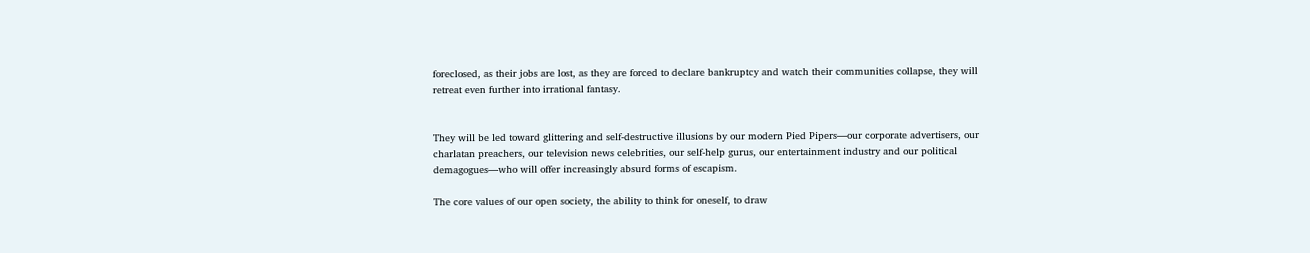foreclosed, as their jobs are lost, as they are forced to declare bankruptcy and watch their communities collapse, they will retreat even further into irrational fantasy.


They will be led toward glittering and self-destructive illusions by our modern Pied Pipers—our corporate advertisers, our charlatan preachers, our television news celebrities, our self-help gurus, our entertainment industry and our political demagogues—who will offer increasingly absurd forms of escapism.

The core values of our open society, the ability to think for oneself, to draw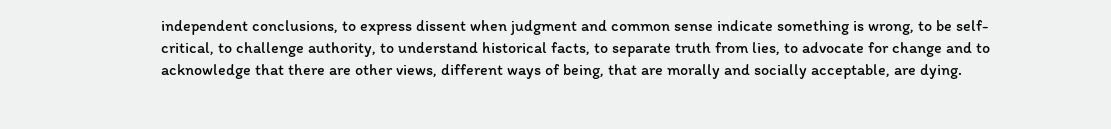independent conclusions, to express dissent when judgment and common sense indicate something is wrong, to be self-critical, to challenge authority, to understand historical facts, to separate truth from lies, to advocate for change and to acknowledge that there are other views, different ways of being, that are morally and socially acceptable, are dying.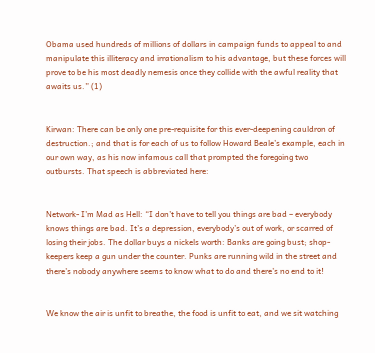Obama used hundreds of millions of dollars in campaign funds to appeal to and manipulate this illiteracy and irrationalism to his advantage, but these forces will prove to be his most deadly nemesis once they collide with the awful reality that awaits us.” (1)


Kirwan: There can be only one pre-requisite for this ever-deepening cauldron of destruction.; and that is for each of us to follow Howard Beale’s example, each in our own way, as his now infamous call that prompted the foregoing two outbursts. That speech is abbreviated here:


Network- I’m Mad as Hell: “I don’t have to tell you things are bad – everybody knows things are bad. It’s a depression, everybody’s out of work, or scarred of losing their jobs. The dollar buys a nickels worth: Banks are going bust; shop-keepers keep a gun under the counter. Punks are running wild in the street and there’s nobody anywhere seems to know what to do and there’s no end to it!


We know the air is unfit to breathe, the food is unfit to eat, and we sit watching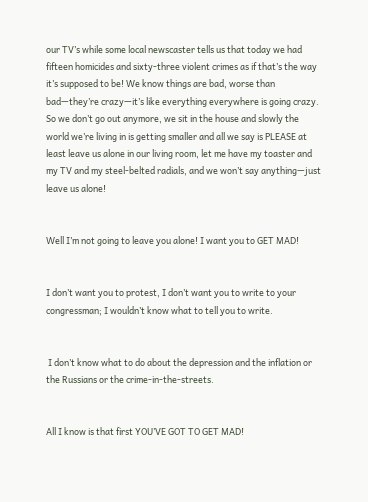our TV’s while some local newscaster tells us that today we had fifteen homicides and sixty-three violent crimes as if that’s the way it’s supposed to be! We know things are bad, worse than bad—they’re crazy—it’s like everything everywhere is going crazy. So we don’t go out anymore, we sit in the house and slowly the world we’re living in is getting smaller and all we say is PLEASE at least leave us alone in our living room, let me have my toaster and my TV and my steel-belted radials, and we won’t say anything—just leave us alone!


Well I’m not going to leave you alone! I want you to GET MAD!


I don’t want you to protest, I don’t want you to write to your congressman; I wouldn’t know what to tell you to write.


 I don’t know what to do about the depression and the inflation or the Russians or the crime-in-the-streets.


All I know is that first YOU’VE GOT TO GET MAD!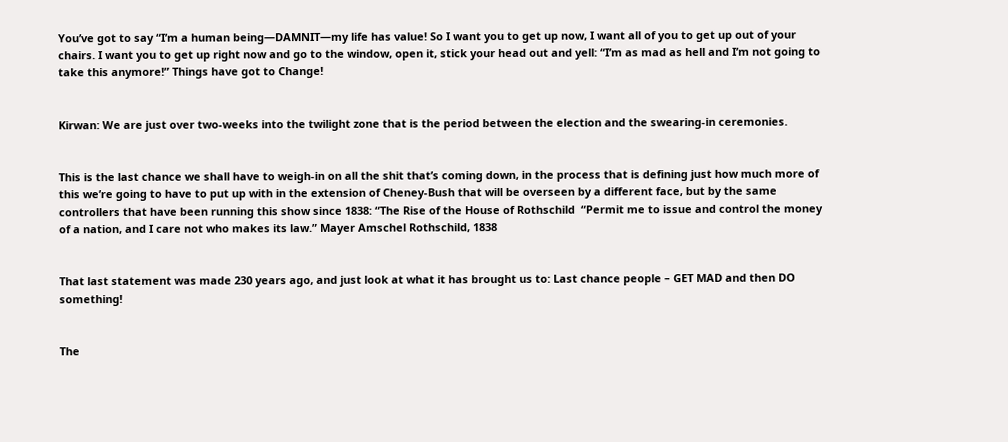You’ve got to say “I’m a human being—DAMNIT—my life has value! So I want you to get up now, I want all of you to get up out of your chairs. I want you to get up right now and go to the window, open it, stick your head out and yell: “I’m as mad as hell and I’m not going to take this anymore!” Things have got to Change!


Kirwan: We are just over two-weeks into the twilight zone that is the period between the election and the swearing-in ceremonies.


This is the last chance we shall have to weigh-in on all the shit that’s coming down, in the process that is defining just how much more of this we’re going to have to put up with in the extension of Cheney-Bush that will be overseen by a different face, but by the same controllers that have been running this show since 1838: “The Rise of the House of Rothschild  “Permit me to issue and control the money of a nation, and I care not who makes its law.” Mayer Amschel Rothschild, 1838


That last statement was made 230 years ago, and just look at what it has brought us to: Last chance people – GET MAD and then DO something!


The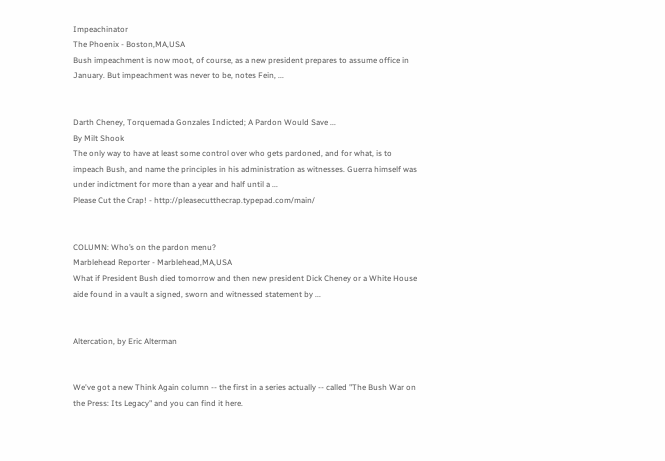Impeachinator
The Phoenix - Boston,MA,USA
Bush impeachment is now moot, of course, as a new president prepares to assume office in January. But impeachment was never to be, notes Fein, ...


Darth Cheney, Torquemada Gonzales Indicted; A Pardon Would Save ...
By Milt Shook
The only way to have at least some control over who gets pardoned, and for what, is to impeach Bush, and name the principles in his administration as witnesses. Guerra himself was under indictment for more than a year and half until a ...
Please Cut the Crap! - http://pleasecutthecrap.typepad.com/main/


COLUMN: Who’s on the pardon menu?
Marblehead Reporter - Marblehead,MA,USA
What if President Bush died tomorrow and then new president Dick Cheney or a White House aide found in a vault a signed, sworn and witnessed statement by ...


Altercation, by Eric Alterman


We've got a new Think Again column -- the first in a series actually -- called "The Bush War on the Press: Its Legacy" and you can find it here.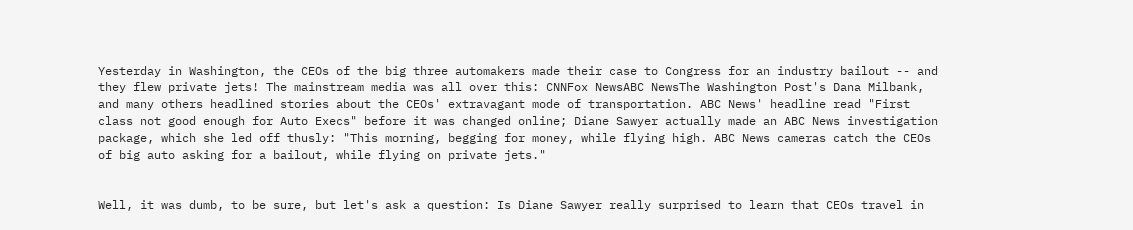Yesterday in Washington, the CEOs of the big three automakers made their case to Congress for an industry bailout -- and they flew private jets! The mainstream media was all over this: CNNFox NewsABC NewsThe Washington Post's Dana Milbank, and many others headlined stories about the CEOs' extravagant mode of transportation. ABC News' headline read "First class not good enough for Auto Execs" before it was changed online; Diane Sawyer actually made an ABC News investigation package, which she led off thusly: "This morning, begging for money, while flying high. ABC News cameras catch the CEOs of big auto asking for a bailout, while flying on private jets."


Well, it was dumb, to be sure, but let's ask a question: Is Diane Sawyer really surprised to learn that CEOs travel in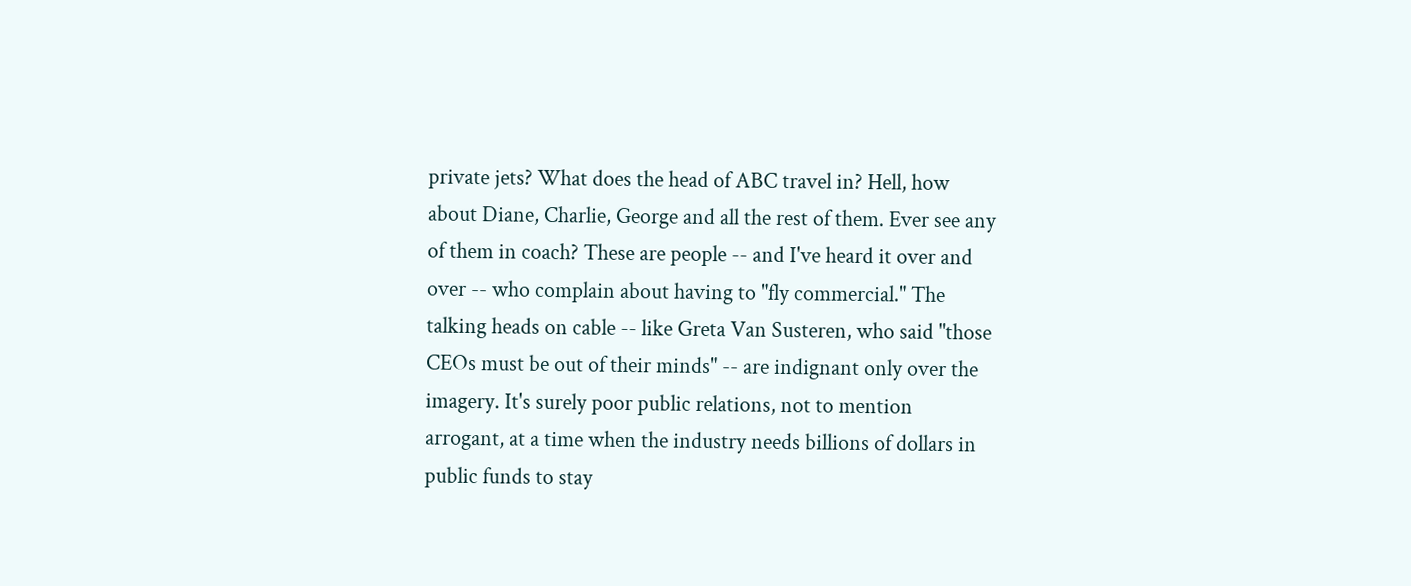private jets? What does the head of ABC travel in? Hell, how about Diane, Charlie, George and all the rest of them. Ever see any of them in coach? These are people -- and I've heard it over and over -- who complain about having to "fly commercial." The talking heads on cable -- like Greta Van Susteren, who said "those CEOs must be out of their minds" -- are indignant only over the imagery. It's surely poor public relations, not to mention arrogant, at a time when the industry needs billions of dollars in public funds to stay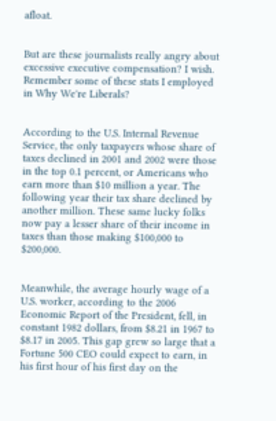afloat.


But are these journalists really angry about excessive executive compensation? I wish. Remember some of these stats I employed in Why We're Liberals?


According to the U.S. Internal Revenue Service, the only taxpayers whose share of taxes declined in 2001 and 2002 were those in the top 0.1 percent, or Americans who earn more than $10 million a year. The following year their tax share declined by another million. These same lucky folks now pay a lesser share of their income in taxes than those making $100,000 to $200,000.


Meanwhile, the average hourly wage of a U.S. worker, according to the 2006 Economic Report of the President, fell, in constant 1982 dollars, from $8.21 in 1967 to $8.17 in 2005. This gap grew so large that a Fortune 500 CEO could expect to earn, in his first hour of his first day on the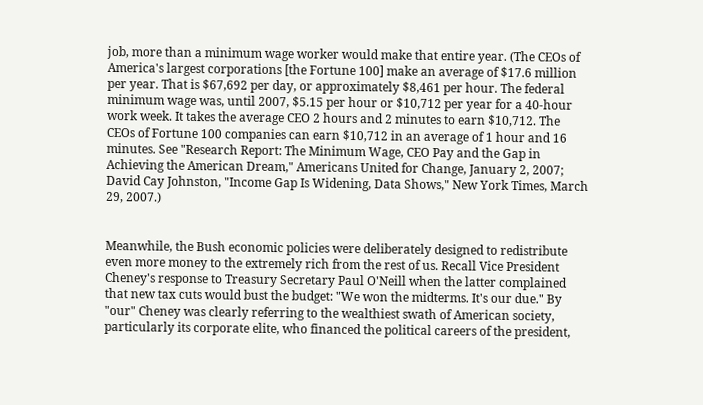job, more than a minimum wage worker would make that entire year. (The CEOs of America's largest corporations [the Fortune 100] make an average of $17.6 million per year. That is $67,692 per day, or approximately $8,461 per hour. The federal minimum wage was, until 2007, $5.15 per hour or $10,712 per year for a 40-hour work week. It takes the average CEO 2 hours and 2 minutes to earn $10,712. The CEOs of Fortune 100 companies can earn $10,712 in an average of 1 hour and 16 minutes. See "Research Report: The Minimum Wage, CEO Pay and the Gap in Achieving the American Dream," Americans United for Change, January 2, 2007; David Cay Johnston, "Income Gap Is Widening, Data Shows," New York Times, March 29, 2007.)


Meanwhile, the Bush economic policies were deliberately designed to redistribute even more money to the extremely rich from the rest of us. Recall Vice President Cheney's response to Treasury Secretary Paul O'Neill when the latter complained that new tax cuts would bust the budget: "We won the midterms. It's our due." By "our" Cheney was clearly referring to the wealthiest swath of American society, particularly its corporate elite, who financed the political careers of the president,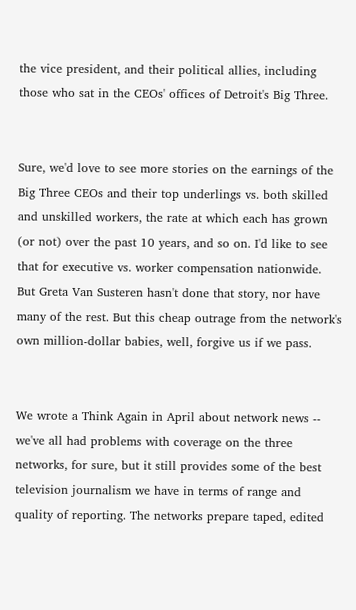the vice president, and their political allies, including those who sat in the CEOs' offices of Detroit's Big Three.


Sure, we'd love to see more stories on the earnings of the Big Three CEOs and their top underlings vs. both skilled and unskilled workers, the rate at which each has grown (or not) over the past 10 years, and so on. I'd like to see that for executive vs. worker compensation nationwide. But Greta Van Susteren hasn't done that story, nor have many of the rest. But this cheap outrage from the network's own million-dollar babies, well, forgive us if we pass.


We wrote a Think Again in April about network news -- we've all had problems with coverage on the three networks, for sure, but it still provides some of the best television journalism we have in terms of range and quality of reporting. The networks prepare taped, edited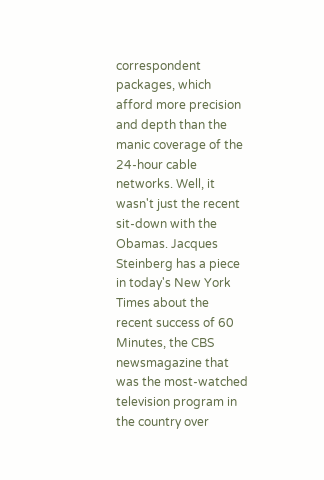correspondent packages, which afford more precision and depth than the manic coverage of the 24-hour cable networks. Well, it wasn't just the recent sit-down with the Obamas. Jacques Steinberg has a piece in today's New York Times about the recent success of 60 Minutes, the CBS newsmagazine that was the most-watched television program in the country over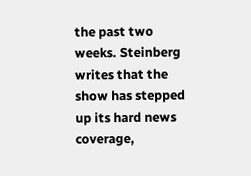the past two weeks. Steinberg writes that the show has stepped up its hard news coverage,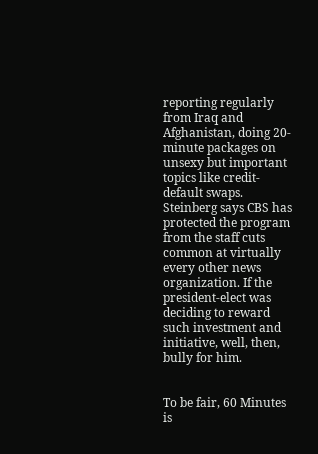reporting regularly from Iraq and Afghanistan, doing 20-minute packages on unsexy but important topics like credit-default swaps. Steinberg says CBS has protected the program from the staff cuts common at virtually every other news organization. If the president-elect was deciding to reward such investment and initiative, well, then, bully for him.


To be fair, 60 Minutes is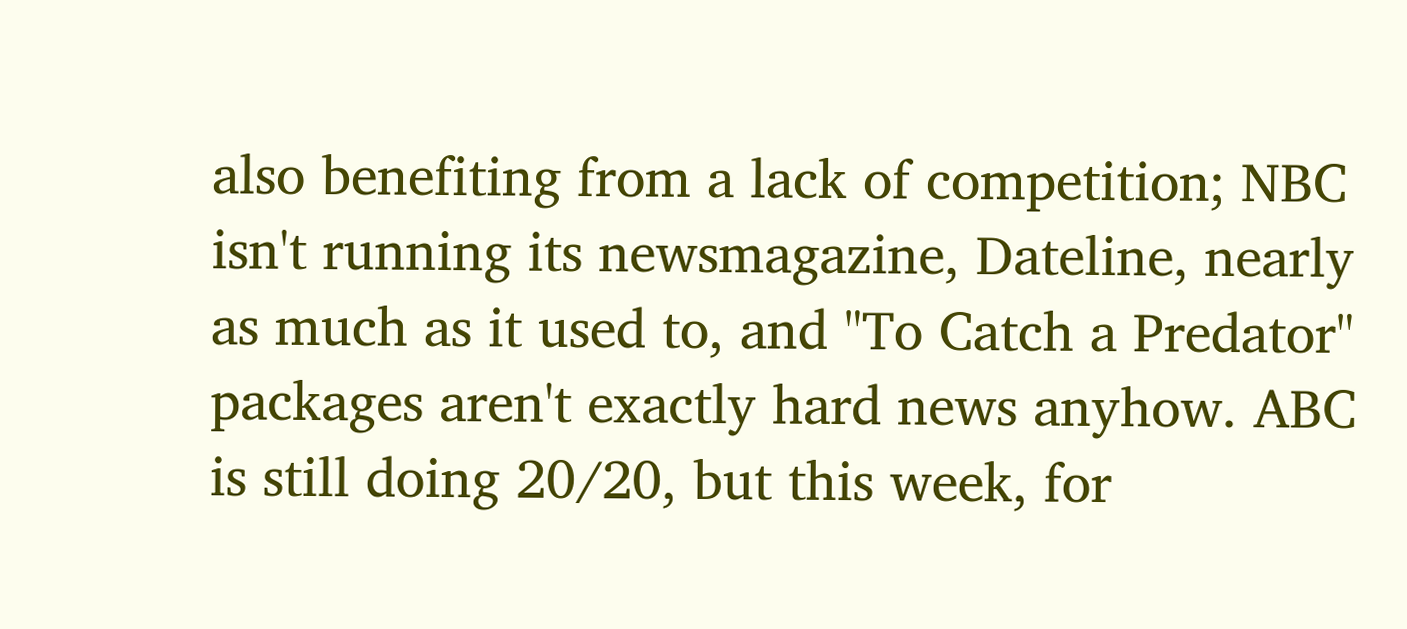also benefiting from a lack of competition; NBC isn't running its newsmagazine, Dateline, nearly as much as it used to, and "To Catch a Predator" packages aren't exactly hard news anyhow. ABC is still doing 20/20, but this week, for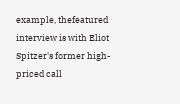example, thefeatured interview is with Eliot Spitzer's former high-priced call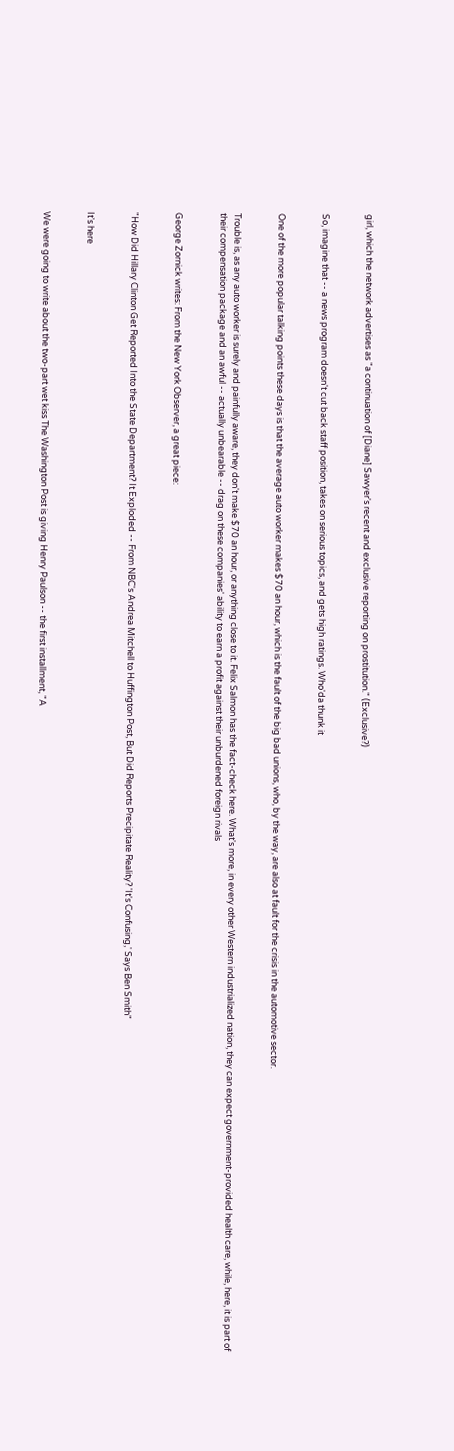girl, which the network advertises as "a continuation of [Diane] Sawyer's recent and exclusive reporting on prostitution." (Exclusive?)


So, imagine that -- a news program doesn't cut back staff position, takes on serious topics, and gets high ratings. Who'da thunk it


One of the more popular talking points these days is that the average auto worker makes $70 an hour, which is the fault of the big bad unions, who, by the way, are also at fault for the crisis in the automotive sector.


Trouble is, as any auto worker is surely and painfully aware, they don't make $70 an hour, or anything close to it. Felix Salmon has the fact-check here. What's more, in every other Western industrialized nation, they can expect government-provided health care, while, here, it is part of their compensation package and an awful -- actually unbearable -- drag on these companies' ability to earn a profit against their unburdened foreign rivals


George Zornick writes: From the New York Observer, a great piece:


"How Did Hillary Clinton Get Reported Into the State Department? It Exploded -- From NBC's Andrea Mitchell to Huffington Post, But Did Reports Precipitate Reality? 'It's Confusing,' Says Ben Smith"


It's here


We were going to write about the two-part wet kiss The Washington Post is giving Henry Paulson -- the first installment, "A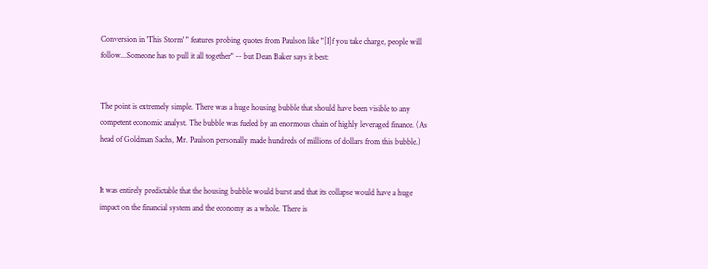Conversion in 'This Storm' " features probing quotes from Paulson like "[I]f you take charge, people will follow...Someone has to pull it all together" -- but Dean Baker says it best:


The point is extremely simple. There was a huge housing bubble that should have been visible to any competent economic analyst. The bubble was fueled by an enormous chain of highly leveraged finance. (As head of Goldman Sachs, Mr. Paulson personally made hundreds of millions of dollars from this bubble.)


It was entirely predictable that the housing bubble would burst and that its collapse would have a huge impact on the financial system and the economy as a whole. There is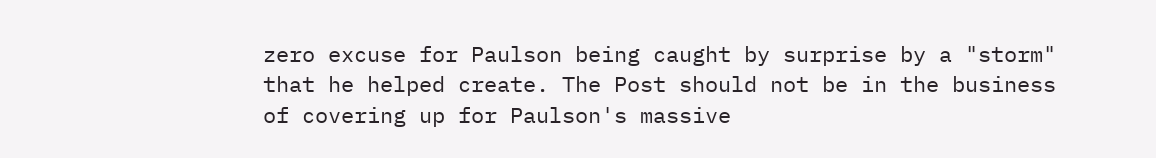zero excuse for Paulson being caught by surprise by a "storm" that he helped create. The Post should not be in the business of covering up for Paulson's massive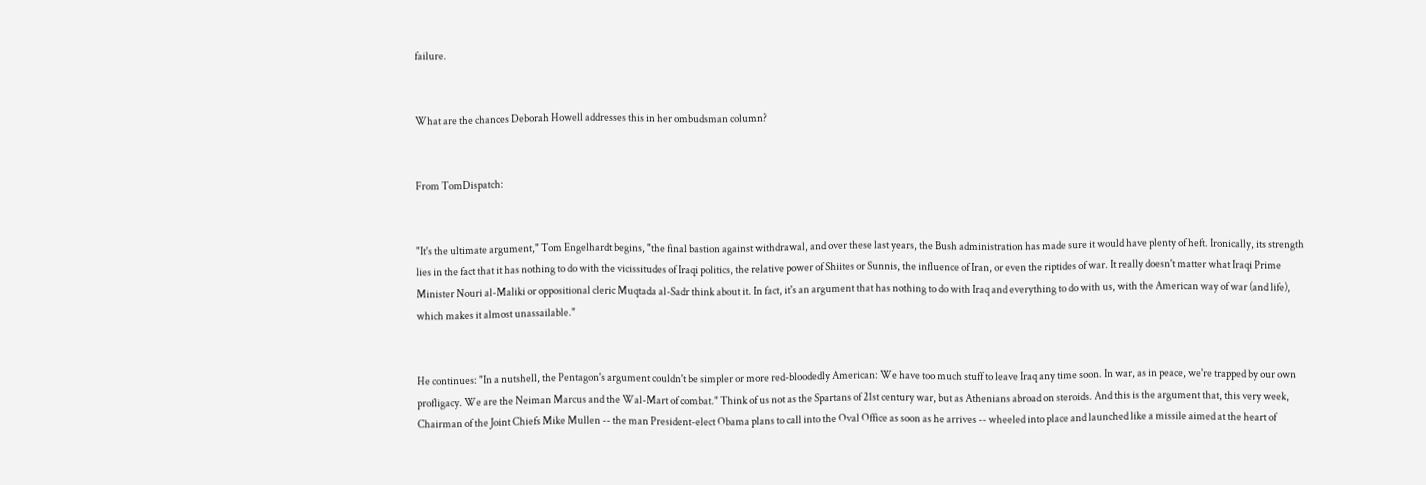failure.


What are the chances Deborah Howell addresses this in her ombudsman column?


From TomDispatch:


"It's the ultimate argument," Tom Engelhardt begins, "the final bastion against withdrawal, and over these last years, the Bush administration has made sure it would have plenty of heft. Ironically, its strength lies in the fact that it has nothing to do with the vicissitudes of Iraqi politics, the relative power of Shiites or Sunnis, the influence of Iran, or even the riptides of war. It really doesn't matter what Iraqi Prime Minister Nouri al-Maliki or oppositional cleric Muqtada al-Sadr think about it. In fact, it's an argument that has nothing to do with Iraq and everything to do with us, with the American way of war (and life), which makes it almost unassailable."


He continues: "In a nutshell, the Pentagon's argument couldn't be simpler or more red-bloodedly American: We have too much stuff to leave Iraq any time soon. In war, as in peace, we're trapped by our own profligacy. We are the Neiman Marcus and the Wal-Mart of combat." Think of us not as the Spartans of 21st century war, but as Athenians abroad on steroids. And this is the argument that, this very week, Chairman of the Joint Chiefs Mike Mullen -- the man President-elect Obama plans to call into the Oval Office as soon as he arrives -- wheeled into place and launched like a missile aimed at the heart of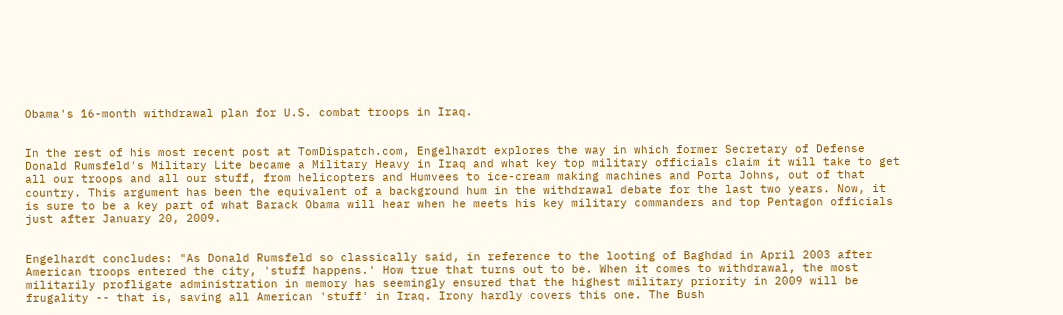Obama's 16-month withdrawal plan for U.S. combat troops in Iraq.


In the rest of his most recent post at TomDispatch.com, Engelhardt explores the way in which former Secretary of Defense Donald Rumsfeld's Military Lite became a Military Heavy in Iraq and what key top military officials claim it will take to get all our troops and all our stuff, from helicopters and Humvees to ice-cream making machines and Porta Johns, out of that country. This argument has been the equivalent of a background hum in the withdrawal debate for the last two years. Now, it is sure to be a key part of what Barack Obama will hear when he meets his key military commanders and top Pentagon officials just after January 20, 2009.


Engelhardt concludes: "As Donald Rumsfeld so classically said, in reference to the looting of Baghdad in April 2003 after American troops entered the city, 'stuff happens.' How true that turns out to be. When it comes to withdrawal, the most militarily profligate administration in memory has seemingly ensured that the highest military priority in 2009 will be frugality -- that is, saving all American 'stuff' in Iraq. Irony hardly covers this one. The Bush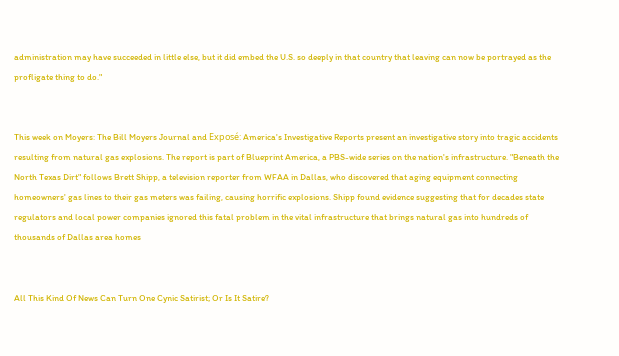administration may have succeeded in little else, but it did embed the U.S. so deeply in that country that leaving can now be portrayed as the profligate thing to do."


This week on Moyers: The Bill Moyers Journal and Exposé: America's Investigative Reports present an investigative story into tragic accidents resulting from natural gas explosions. The report is part of Blueprint America, a PBS-wide series on the nation's infrastructure. "Beneath the North Texas Dirt" follows Brett Shipp, a television reporter from WFAA in Dallas, who discovered that aging equipment connecting homeowners' gas lines to their gas meters was failing, causing horrific explosions. Shipp found evidence suggesting that for decades state regulators and local power companies ignored this fatal problem in the vital infrastructure that brings natural gas into hundreds of thousands of Dallas area homes


All This Kind Of News Can Turn One Cynic Satirist; Or Is It Satire?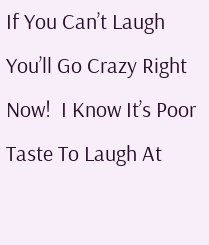If You Can’t Laugh You’ll Go Crazy Right Now!  I Know It’s Poor Taste To Laugh At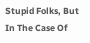Stupid Folks, But In The Case Of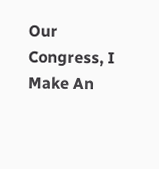Our Congress, I Make An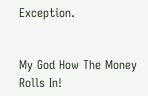Exception.


My God How The Money Rolls In!